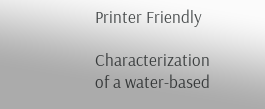Printer Friendly

Characterization of a water-based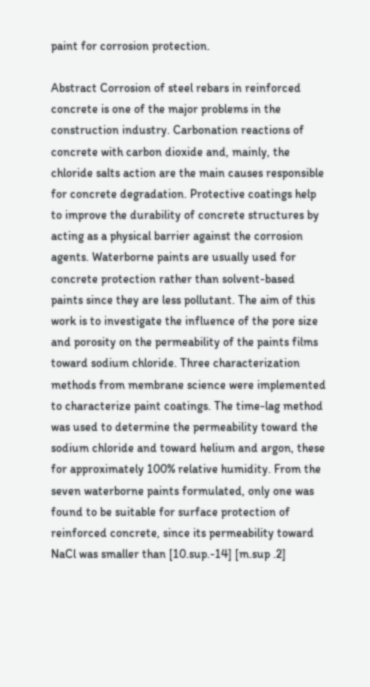paint for corrosion protection.

Abstract Corrosion of steel rebars in reinforced concrete is one of the major problems in the construction industry. Carbonation reactions of concrete with carbon dioxide and, mainly, the chloride salts action are the main causes responsible for concrete degradation. Protective coatings help to improve the durability of concrete structures by acting as a physical barrier against the corrosion agents. Waterborne paints are usually used for concrete protection rather than solvent-based paints since they are less pollutant. The aim of this work is to investigate the influence of the pore size and porosity on the permeability of the paints films toward sodium chloride. Three characterization methods from membrane science were implemented to characterize paint coatings. The time-lag method was used to determine the permeability toward the sodium chloride and toward helium and argon, these for approximately 100% relative humidity. From the seven waterborne paints formulated, only one was found to be suitable for surface protection of reinforced concrete, since its permeability toward NaCl was smaller than [10.sup.-14] [m.sup .2]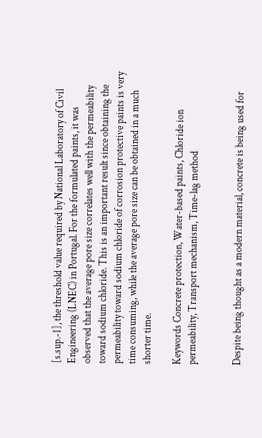[s.sup.-1], the threshold value required by National Laboratory of Civil Engineering (LNEC) in Portugal. For the formulated paints, it was observed that the average pore size correlates well with the permeability toward sodium chloride. This is an important result since obtaining the permeability toward sodium chloride of corrosion protective paints is very time consuming, while the average pore size can be obtained in a much shorter time.

Keywords Concrete protection, Water-based paints, Chloride ion permeability, Transport mechanism, Time-lag method


Despite being thought as a modern material, concrete is being used for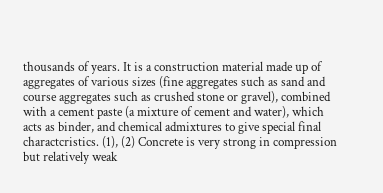thousands of years. It is a construction material made up of aggregates of various sizes (fine aggregates such as sand and course aggregates such as crushed stone or gravel), combined with a cement paste (a mixture of cement and water), which acts as binder, and chemical admixtures to give special final charactcristics. (1), (2) Concrete is very strong in compression but relatively weak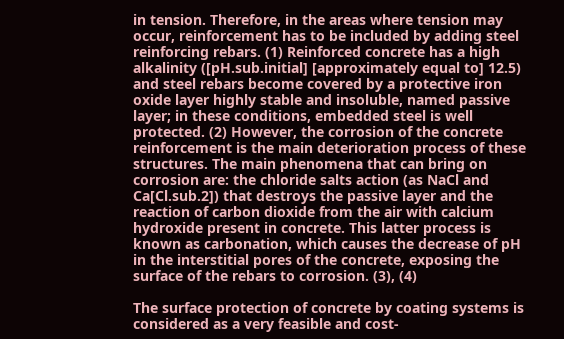in tension. Therefore, in the areas where tension may occur, reinforcement has to be included by adding steel reinforcing rebars. (1) Reinforced concrete has a high alkalinity ([pH.sub.initial] [approximately equal to] 12.5) and steel rebars become covered by a protective iron oxide layer highly stable and insoluble, named passive layer; in these conditions, embedded steel is well protected. (2) However, the corrosion of the concrete reinforcement is the main deterioration process of these structures. The main phenomena that can bring on corrosion are: the chloride salts action (as NaCl and Ca[Cl.sub.2]) that destroys the passive layer and the reaction of carbon dioxide from the air with calcium hydroxide present in concrete. This latter process is known as carbonation, which causes the decrease of pH in the interstitial pores of the concrete, exposing the surface of the rebars to corrosion. (3), (4)

The surface protection of concrete by coating systems is considered as a very feasible and cost-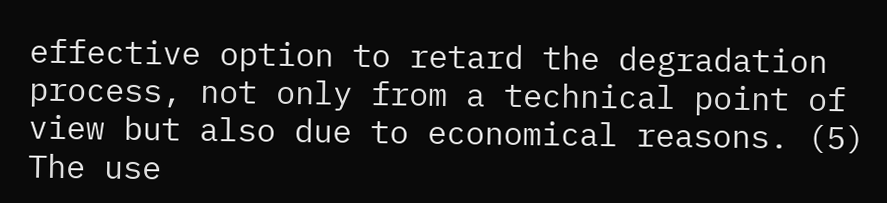effective option to retard the degradation process, not only from a technical point of view but also due to economical reasons. (5) The use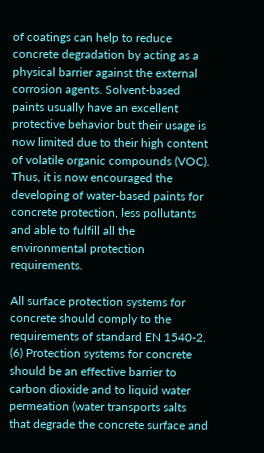of coatings can help to reduce concrete degradation by acting as a physical barrier against the external corrosion agents. Solvent-based paints usually have an excellent protective behavior but their usage is now limited due to their high content of volatile organic compounds (VOC). Thus, it is now encouraged the developing of water-based paints for concrete protection, less pollutants and able to fulfill all the environmental protection requirements.

All surface protection systems for concrete should comply to the requirements of standard EN 1540-2. (6) Protection systems for concrete should be an effective barrier to carbon dioxide and to liquid water permeation (water transports salts that degrade the concrete surface and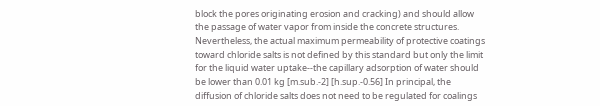block the pores originating erosion and cracking) and should allow the passage of water vapor from inside the concrete structures. Nevertheless, the actual maximum permeability of protective coatings toward chloride salts is not defined by this standard but only the limit for the liquid water uptake--the capillary adsorption of water should be lower than 0.01 kg [m.sub.-2] [h.sup.-0.56] In principal, the diffusion of chloride salts does not need to be regulated for coalings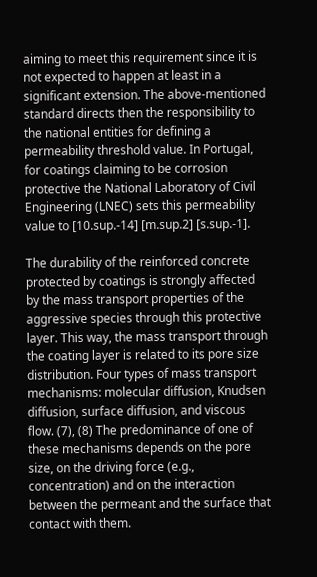aiming to meet this requirement since it is not expected to happen at least in a significant extension. The above-mentioned standard directs then the responsibility to the national entities for defining a permeability threshold value. In Portugal, for coatings claiming to be corrosion protective the National Laboratory of Civil Engineering (LNEC) sets this permeability value to [10.sup.-14] [m.sup.2] [s.sup.-1].

The durability of the reinforced concrete protected by coatings is strongly affected by the mass transport properties of the aggressive species through this protective layer. This way, the mass transport through the coating layer is related to its pore size distribution. Four types of mass transport mechanisms: molecular diffusion, Knudsen diffusion, surface diffusion, and viscous flow. (7), (8) The predominance of one of these mechanisms depends on the pore size, on the driving force (e.g., concentration) and on the interaction between the permeant and the surface that contact with them.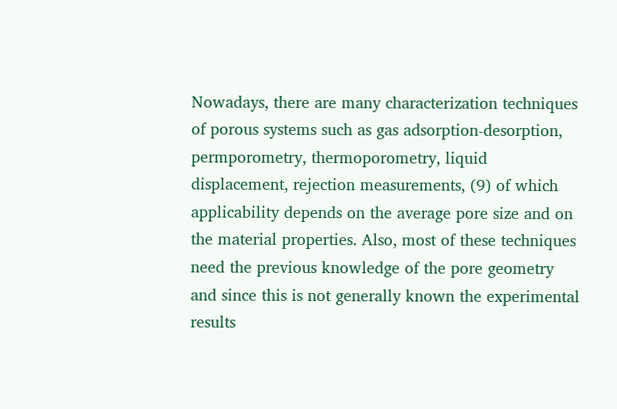Nowadays, there are many characterization techniques of porous systems such as gas adsorption-desorption, permporometry, thermoporometry, liquid displacement, rejection measurements, (9) of which applicability depends on the average pore size and on the material properties. Also, most of these techniques need the previous knowledge of the pore geometry and since this is not generally known the experimental results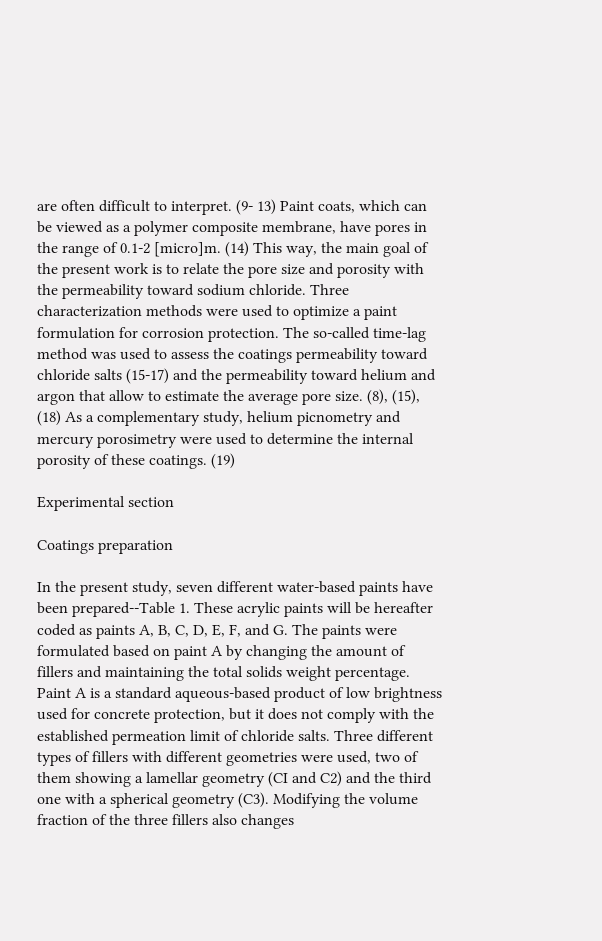are often difficult to interpret. (9- 13) Paint coats, which can be viewed as a polymer composite membrane, have pores in the range of 0.1-2 [micro]m. (14) This way, the main goal of the present work is to relate the pore size and porosity with the permeability toward sodium chloride. Three characterization methods were used to optimize a paint formulation for corrosion protection. The so-called time-lag method was used to assess the coatings permeability toward chloride salts (15-17) and the permeability toward helium and argon that allow to estimate the average pore size. (8), (15), (18) As a complementary study, helium picnometry and mercury porosimetry were used to determine the internal porosity of these coatings. (19)

Experimental section

Coatings preparation

In the present study, seven different water-based paints have been prepared--Table 1. These acrylic paints will be hereafter coded as paints A, B, C, D, E, F, and G. The paints were formulated based on paint A by changing the amount of fillers and maintaining the total solids weight percentage. Paint A is a standard aqueous-based product of low brightness used for concrete protection, but it does not comply with the established permeation limit of chloride salts. Three different types of fillers with different geometries were used, two of them showing a lamellar geometry (CI and C2) and the third one with a spherical geometry (C3). Modifying the volume fraction of the three fillers also changes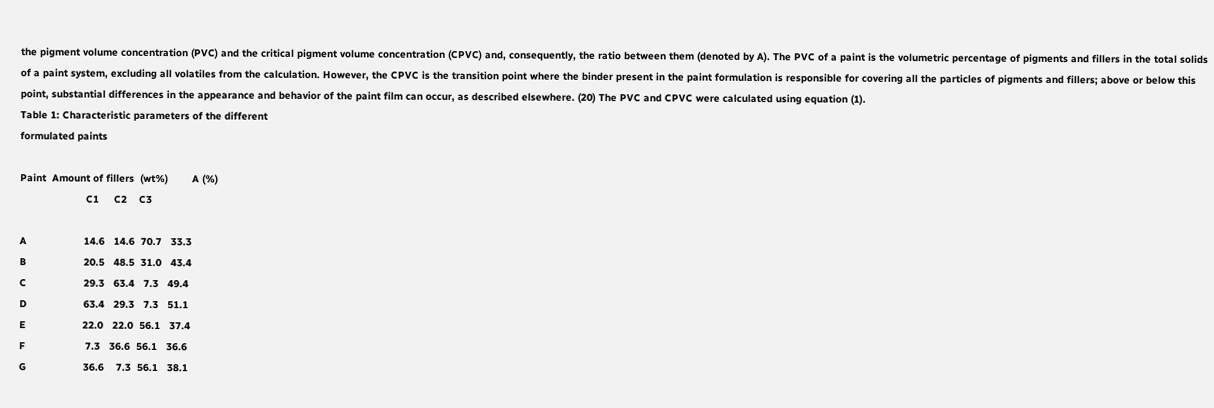the pigment volume concentration (PVC) and the critical pigment volume concentration (CPVC) and, consequently, the ratio between them (denoted by A). The PVC of a paint is the volumetric percentage of pigments and fillers in the total solids of a paint system, excluding all volatiles from the calculation. However, the CPVC is the transition point where the binder present in the paint formulation is responsible for covering all the particles of pigments and fillers; above or below this point, substantial differences in the appearance and behavior of the paint film can occur, as described elsewhere. (20) The PVC and CPVC were calculated using equation (1).
Table 1: Characteristic parameters of the different
formulated paints

Paint  Amount of fillers  (wt%)        A (%)
                      C1     C2    C3

A                   14.6   14.6  70.7   33.3
B                   20.5   48.5  31.0   43.4
C                   29.3   63.4   7.3   49.4
D                   63.4   29.3   7.3   51.1
E                   22.0   22.0  56.1   37.4
F                    7.3   36.6  56.1   36.6
G                   36.6    7.3  56.1   38.1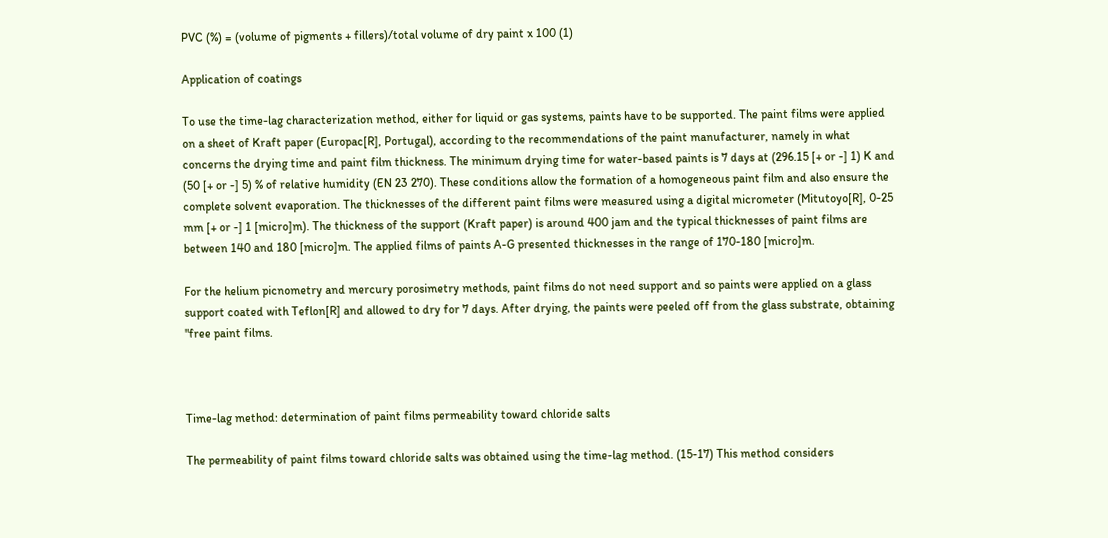PVC (%) = (volume of pigments + fillers)/total volume of dry paint x 100 (1)

Application of coatings

To use the time-lag characterization method, either for liquid or gas systems, paints have to be supported. The paint films were applied on a sheet of Kraft paper (Europac[R], Portugal), according to the recommendations of the paint manufacturer, namely in what concerns the drying time and paint film thickness. The minimum drying time for water-based paints is 7 days at (296.15 [+ or -] 1) K and (50 [+ or -] 5) % of relative humidity (EN 23 270). These conditions allow the formation of a homogeneous paint film and also ensure the complete solvent evaporation. The thicknesses of the different paint films were measured using a digital micrometer (Mitutoyo[R], 0-25 mm [+ or -] 1 [micro]m). The thickness of the support (Kraft paper) is around 400 jam and the typical thicknesses of paint films are between 140 and 180 [micro]m. The applied films of paints A-G presented thicknesses in the range of 170-180 [micro]m.

For the helium picnometry and mercury porosimetry methods, paint films do not need support and so paints were applied on a glass support coated with Teflon[R] and allowed to dry for 7 days. After drying, the paints were peeled off from the glass substrate, obtaining "free paint films.



Time-lag method: determination of paint films permeability toward chloride salts

The permeability of paint films toward chloride salts was obtained using the time-lag method. (15-17) This method considers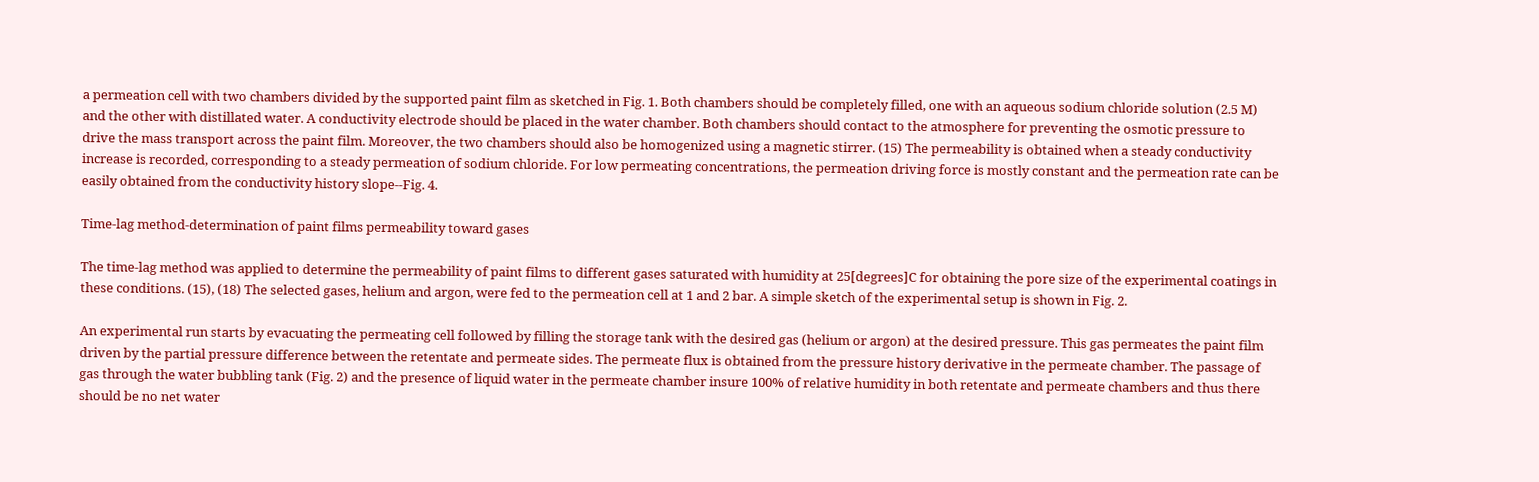a permeation cell with two chambers divided by the supported paint film as sketched in Fig. 1. Both chambers should be completely filled, one with an aqueous sodium chloride solution (2.5 M) and the other with distillated water. A conductivity electrode should be placed in the water chamber. Both chambers should contact to the atmosphere for preventing the osmotic pressure to drive the mass transport across the paint film. Moreover, the two chambers should also be homogenized using a magnetic stirrer. (15) The permeability is obtained when a steady conductivity increase is recorded, corresponding to a steady permeation of sodium chloride. For low permeating concentrations, the permeation driving force is mostly constant and the permeation rate can be easily obtained from the conductivity history slope--Fig. 4.

Time-lag method-determination of paint films permeability toward gases

The time-lag method was applied to determine the permeability of paint films to different gases saturated with humidity at 25[degrees]C for obtaining the pore size of the experimental coatings in these conditions. (15), (18) The selected gases, helium and argon, were fed to the permeation cell at 1 and 2 bar. A simple sketch of the experimental setup is shown in Fig. 2.

An experimental run starts by evacuating the permeating cell followed by filling the storage tank with the desired gas (helium or argon) at the desired pressure. This gas permeates the paint film driven by the partial pressure difference between the retentate and permeate sides. The permeate flux is obtained from the pressure history derivative in the permeate chamber. The passage of gas through the water bubbling tank (Fig. 2) and the presence of liquid water in the permeate chamber insure 100% of relative humidity in both retentate and permeate chambers and thus there should be no net water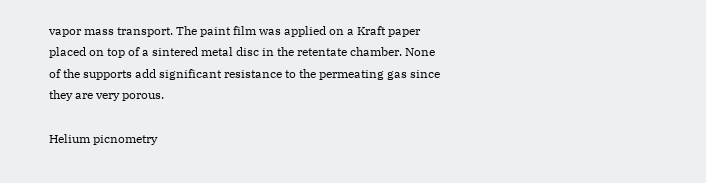vapor mass transport. The paint film was applied on a Kraft paper placed on top of a sintered metal disc in the retentate chamber. None of the supports add significant resistance to the permeating gas since they are very porous.

Helium picnometry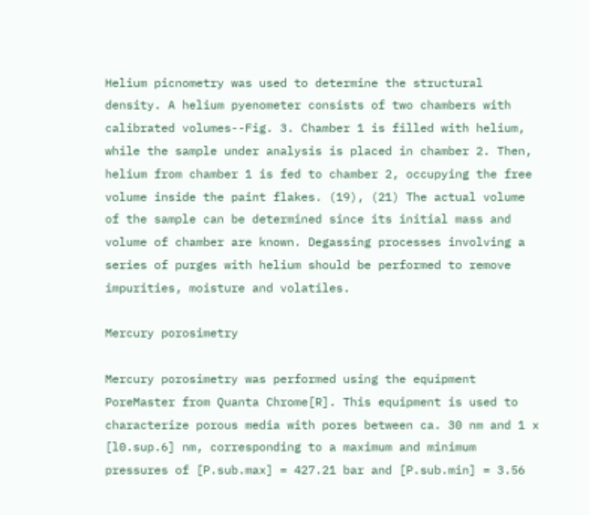Helium picnometry was used to determine the structural density. A helium pyenometer consists of two chambers with calibrated volumes--Fig. 3. Chamber 1 is filled with helium, while the sample under analysis is placed in chamber 2. Then, helium from chamber 1 is fed to chamber 2, occupying the free volume inside the paint flakes. (19), (21) The actual volume of the sample can be determined since its initial mass and volume of chamber are known. Degassing processes involving a series of purges with helium should be performed to remove impurities, moisture and volatiles.

Mercury porosimetry

Mercury porosimetry was performed using the equipment PoreMaster from Quanta Chrome[R]. This equipment is used to characterize porous media with pores between ca. 30 nm and 1 x [l0.sup.6] nm, corresponding to a maximum and minimum pressures of [P.sub.max] = 427.21 bar and [P.sub.min] = 3.56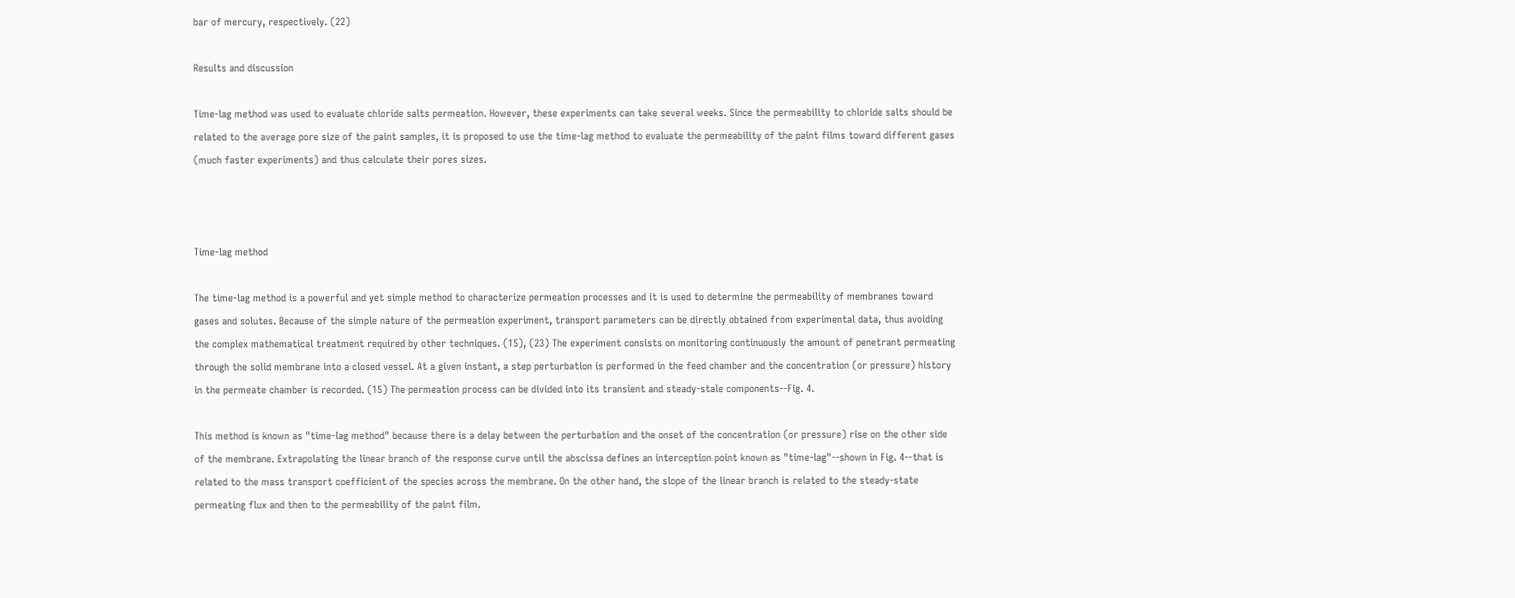bar of mercury, respectively. (22)

Results and discussion

Time-lag method was used to evaluate chloride salts permeation. However, these experiments can take several weeks. Since the permeability to chloride salts should be related to the average pore size of the paint samples, it is proposed to use the time-lag method to evaluate the permeability of the paint films toward different gases (much faster experiments) and thus calculate their pores sizes.



Time-lag method

The time-lag method is a powerful and yet simple method to characterize permeation processes and it is used to determine the permeability of membranes toward gases and solutes. Because of the simple nature of the permeation experiment, transport parameters can be directly obtained from experimental data, thus avoiding the complex mathematical treatment required by other techniques. (15), (23) The experiment consists on monitoring continuously the amount of penetrant permeating through the solid membrane into a closed vessel. At a given instant, a step perturbation is performed in the feed chamber and the concentration (or pressure) history in the permeate chamber is recorded. (15) The permeation process can be divided into its transient and steady-stale components--Fig. 4.

This method is known as "time-lag method" because there is a delay between the perturbation and the onset of the concentration (or pressure) rise on the other side of the membrane. Extrapolating the linear branch of the response curve until the abscissa defines an interception point known as "time-lag"--shown in Fig. 4--that is related to the mass transport coefficient of the species across the membrane. On the other hand, the slope of the linear branch is related to the steady-state permeating flux and then to the permeability of the paint film.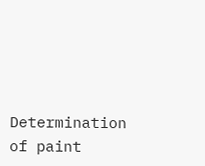Determination of paint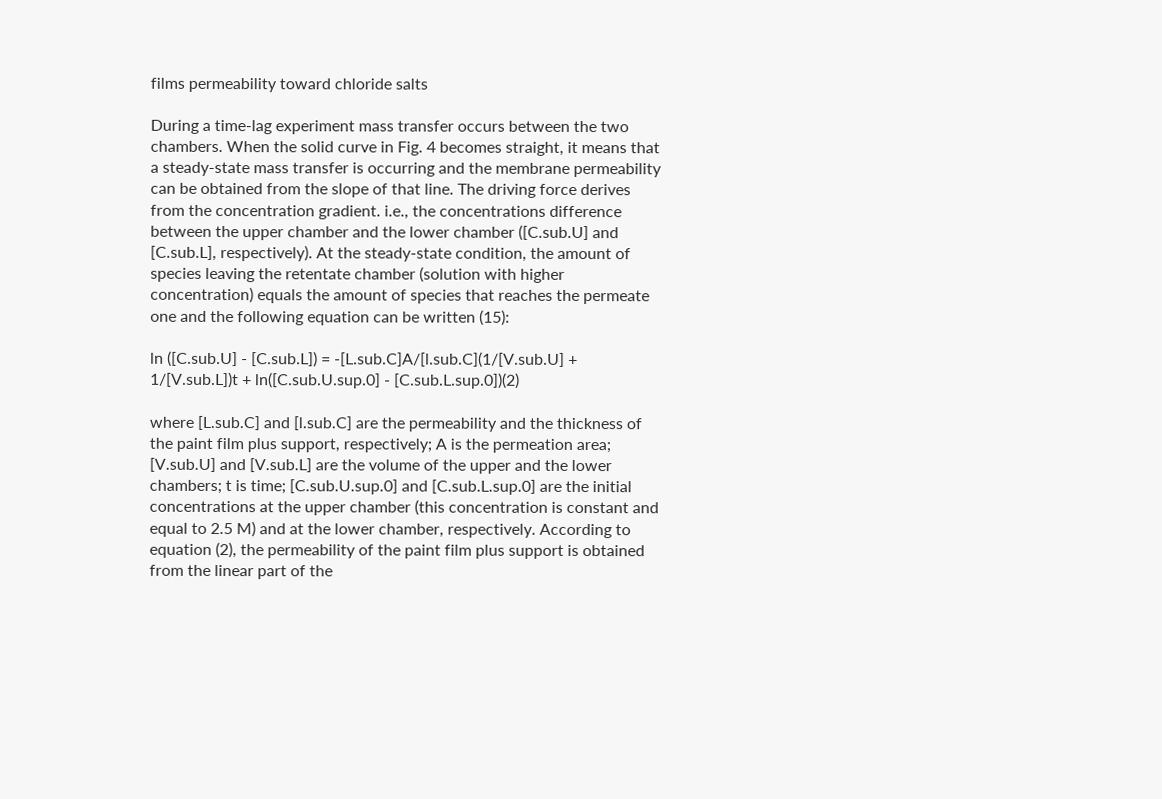films permeability toward chloride salts

During a time-lag experiment mass transfer occurs between the two chambers. When the solid curve in Fig. 4 becomes straight, it means that a steady-state mass transfer is occurring and the membrane permeability can be obtained from the slope of that line. The driving force derives from the concentration gradient. i.e., the concentrations difference between the upper chamber and the lower chamber ([C.sub.U] and [C.sub.L], respectively). At the steady-state condition, the amount of species leaving the retentate chamber (solution with higher concentration) equals the amount of species that reaches the permeate one and the following equation can be written (15):

ln ([C.sub.U] - [C.sub.L]) = -[L.sub.C]A/[l.sub.C](1/[V.sub.U] + 1/[V.sub.L])t + ln([C.sub.U.sup.0] - [C.sub.L.sup.0])(2)

where [L.sub.C] and [l.sub.C] are the permeability and the thickness of the paint film plus support, respectively; A is the permeation area; [V.sub.U] and [V.sub.L] are the volume of the upper and the lower chambers; t is time; [C.sub.U.sup.0] and [C.sub.L.sup.0] are the initial concentrations at the upper chamber (this concentration is constant and equal to 2.5 M) and at the lower chamber, respectively. According to equation (2), the permeability of the paint film plus support is obtained from the linear part of the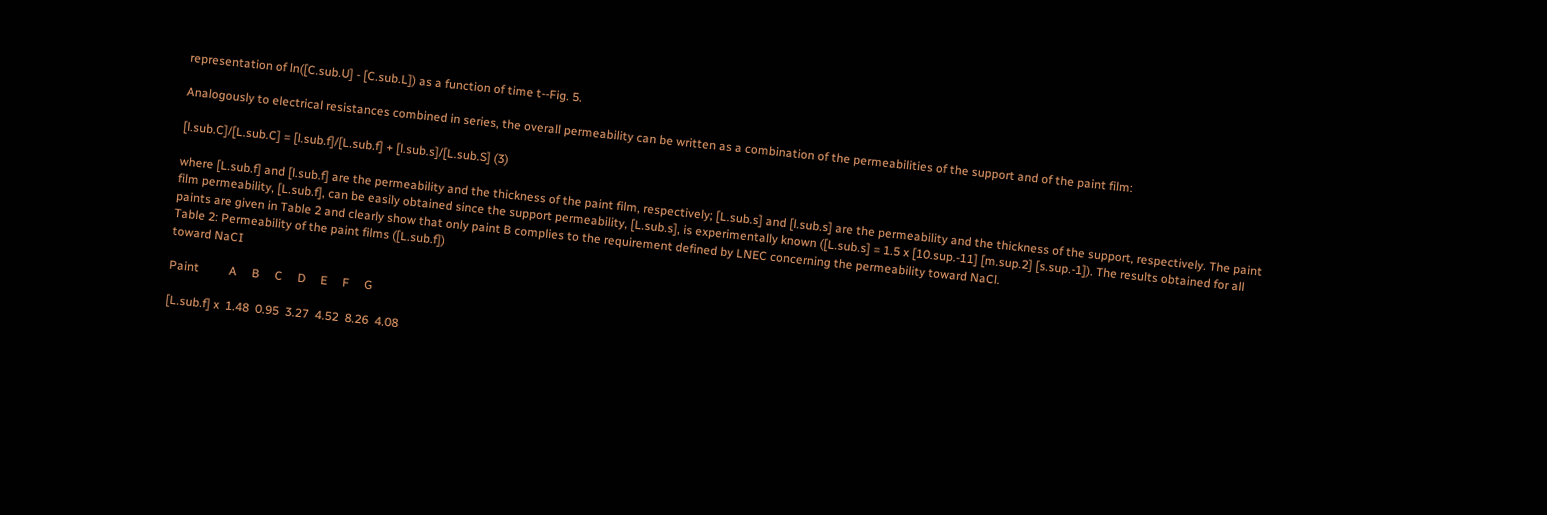representation of ln([C.sub.U] - [C.sub.L]) as a function of time t--Fig. 5.

Analogously to electrical resistances combined in series, the overall permeability can be written as a combination of the permeabilities of the support and of the paint film:

[l.sub.C]/[L.sub.C] = [l.sub.f]/[L.sub.f] + [l.sub.s]/[L.sub.S] (3)

where [L.sub.f] and [l.sub.f] are the permeability and the thickness of the paint film, respectively; [L.sub.s] and [l.sub.s] are the permeability and the thickness of the support, respectively. The paint film permeability, [L.sub.f], can be easily obtained since the support permeability, [L.sub.s], is experimentally known ([L.sub.s] = 1.5 x [10.sup.-11] [m.sup.2] [s.sup.-1]). The results obtained for all paints are given in Table 2 and clearly show that only paint B complies to the requirement defined by LNEC concerning the permeability toward NaCl.
Table 2: Permeability of the paint films ([L.sub.f])
toward NaCI

Paint          A     B     C     D     E     F     G

[L.sub.f] x  1.48  0.95  3.27  4.52  8.26  4.08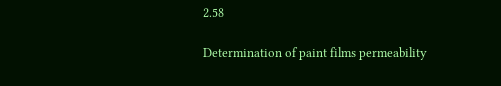2.58

Determination of paint films permeability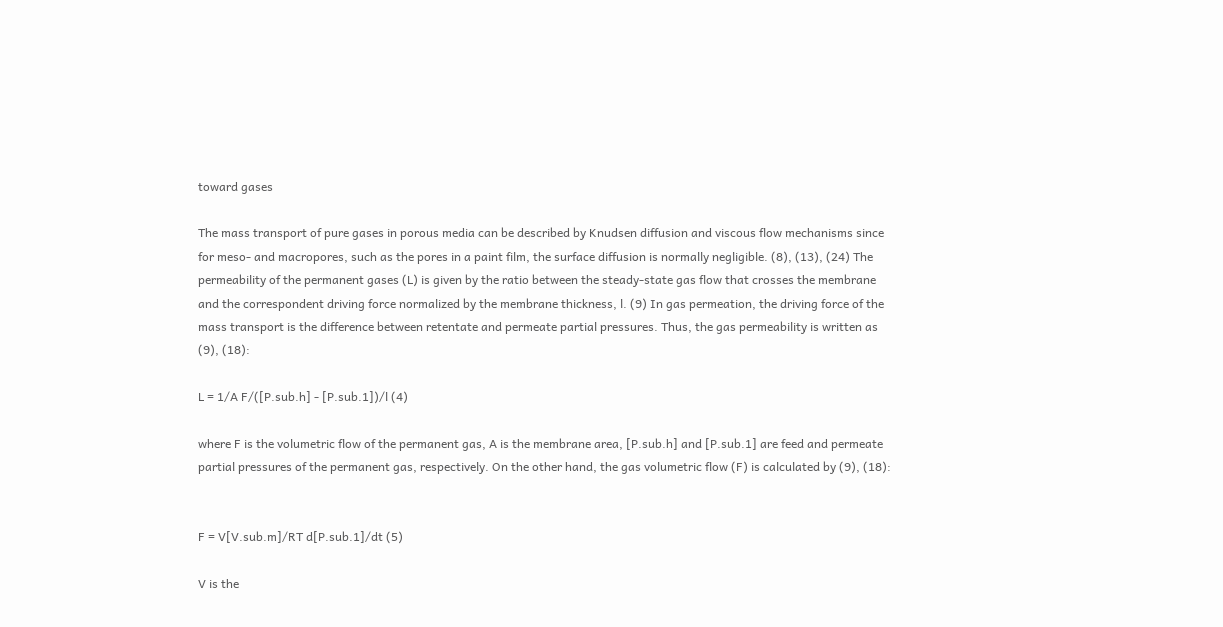toward gases

The mass transport of pure gases in porous media can be described by Knudsen diffusion and viscous flow mechanisms since for meso- and macropores, such as the pores in a paint film, the surface diffusion is normally negligible. (8), (13), (24) The permeability of the permanent gases (L) is given by the ratio between the steady-state gas flow that crosses the membrane and the correspondent driving force normalized by the membrane thickness, l. (9) In gas permeation, the driving force of the mass transport is the difference between retentate and permeate partial pressures. Thus, the gas permeability is written as (9), (18):

L = 1/A F/([P.sub.h] - [P.sub.1])/l (4)

where F is the volumetric flow of the permanent gas, A is the membrane area, [P.sub.h] and [P.sub.1] are feed and permeate partial pressures of the permanent gas, respectively. On the other hand, the gas volumetric flow (F) is calculated by (9), (18):


F = V[V.sub.m]/RT d[P.sub.1]/dt (5)

V is the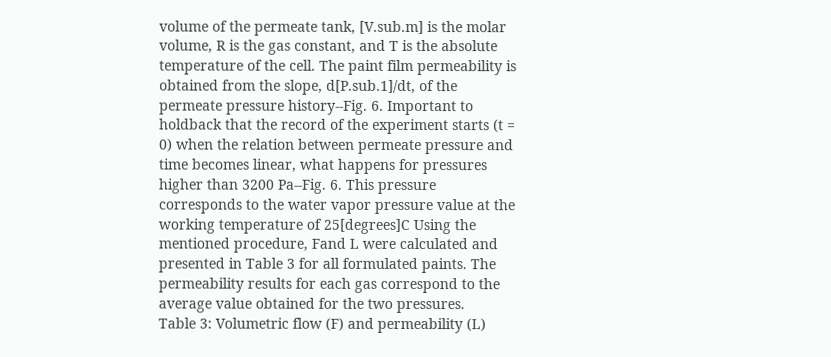volume of the permeate tank, [V.sub.m] is the molar volume, R is the gas constant, and T is the absolute temperature of the cell. The paint film permeability is obtained from the slope, d[P.sub.1]/dt, of the permeate pressure history--Fig. 6. Important to holdback that the record of the experiment starts (t = 0) when the relation between permeate pressure and time becomes linear, what happens for pressures higher than 3200 Pa--Fig. 6. This pressure corresponds to the water vapor pressure value at the working temperature of 25[degrees]C Using the mentioned procedure, Fand L were calculated and presented in Table 3 for all formulated paints. The permeability results for each gas correspond to the average value obtained for the two pressures.
Table 3: Volumetric flow (F) and permeability (L)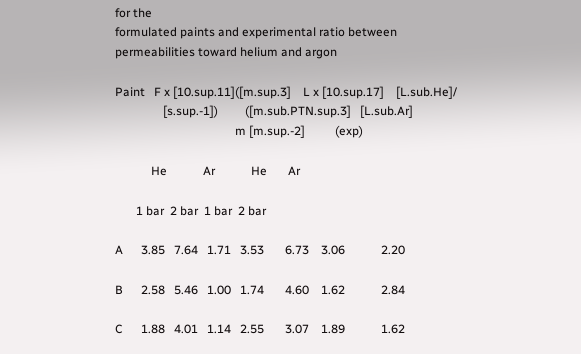for the
formulated paints and experimental ratio between
permeabilities toward helium and argon

Paint   F x [10.sup.11]([m.sup.3]    L x [10.sup.17]    [L.sub.He]/
                [s.sup.-1])         ([m.sub.PTN.sup.3]   [L.sub.Ar]
                                        m [m.sup.-2]          (exp)

            He            Ar            He       Ar

       1 bar  2 bar  1 bar  2 bar

A      3.85   7.64   1.71   3.53       6.73    3.06            2.20

B      2.58   5.46   1.00   1.74       4.60    1.62            2.84

C      1.88   4.01   1.14   2.55       3.07    1.89            1.62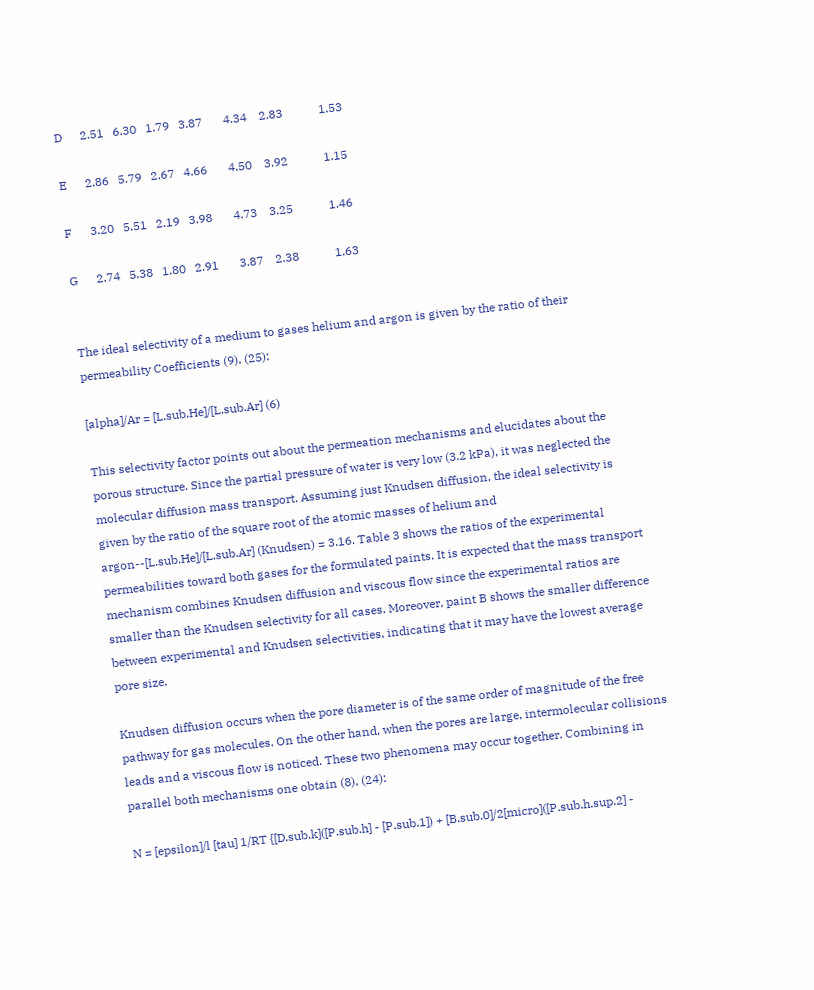D      2.51   6.30   1.79   3.87       4.34    2.83            1.53

E      2.86   5.79   2.67   4.66       4.50    3.92            1.15

F      3.20   5.51   2.19   3.98       4.73    3.25            1.46

G      2.74   5.38   1.80   2.91       3.87    2.38            1.63


The ideal selectivity of a medium to gases helium and argon is given by the ratio of their permeability Coefficients (9), (25):

[alpha]/Ar = [L.sub.He]/[L.sub.Ar] (6)

This selectivity factor points out about the permeation mechanisms and elucidates about the porous structure. Since the partial pressure of water is very low (3.2 kPa), it was neglected the molecular diffusion mass transport. Assuming just Knudsen diffusion, the ideal selectivity is given by the ratio of the square root of the atomic masses of helium and argon--[L.sub.He]/[L.sub.Ar] (Knudsen) = 3.16. Table 3 shows the ratios of the experimental permeabilities toward both gases for the formulated paints. It is expected that the mass transport mechanism combines Knudsen diffusion and viscous flow since the experimental ratios are smaller than the Knudsen selectivity for all cases. Moreover, paint B shows the smaller difference between experimental and Knudsen selectivities, indicating that it may have the lowest average pore size.

Knudsen diffusion occurs when the pore diameter is of the same order of magnitude of the free pathway for gas molecules. On the other hand, when the pores are large, intermolecular collisions leads and a viscous flow is noticed. These two phenomena may occur together. Combining in parallel both mechanisms one obtain (8), (24):

N = [epsilon]/l [tau] 1/RT {[D.sub.k]([P.sub.h] - [P.sub.1]) + [B.sub.0]/2[micro]([P.sub.h.sup.2] -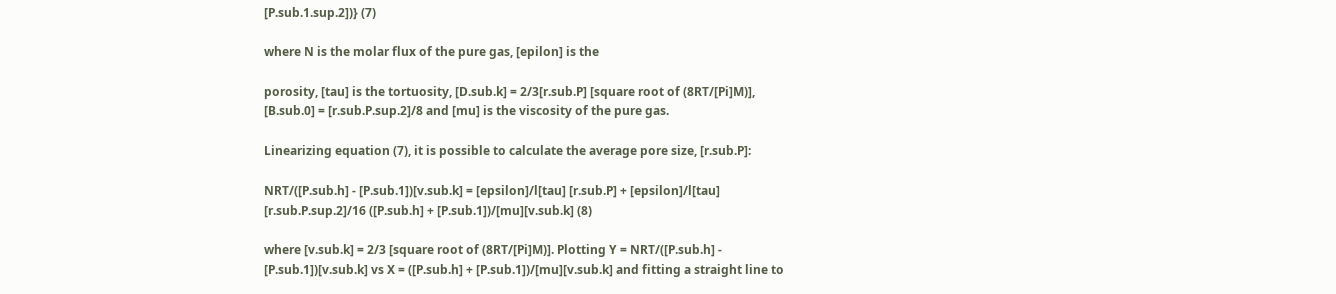[P.sub.1.sup.2])} (7)

where N is the molar flux of the pure gas, [epilon] is the

porosity, [tau] is the tortuosity, [D.sub.k] = 2/3[r.sub.P] [square root of (8RT/[Pi]M)], [B.sub.0] = [r.sub.P.sup.2]/8 and [mu] is the viscosity of the pure gas.

Linearizing equation (7), it is possible to calculate the average pore size, [r.sub.P]:

NRT/([P.sub.h] - [P.sub.1])[v.sub.k] = [epsilon]/l[tau] [r.sub.P] + [epsilon]/l[tau] [r.sub.P.sup.2]/16 ([P.sub.h] + [P.sub.1])/[mu][v.sub.k] (8)

where [v.sub.k] = 2/3 [square root of (8RT/[Pi]M)]. Plotting Y = NRT/([P.sub.h] - [P.sub.1])[v.sub.k] vs X = ([P.sub.h] + [P.sub.1])/[mu][v.sub.k] and fitting a straight line to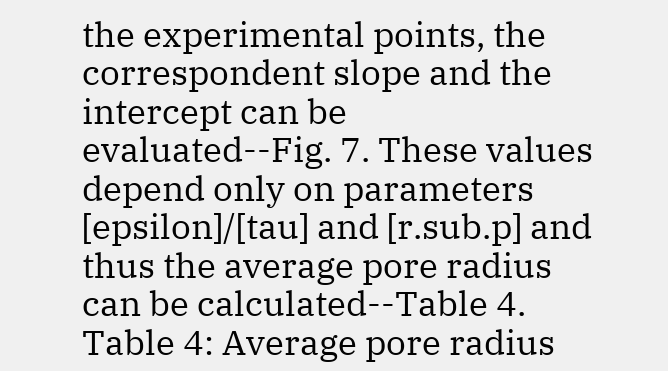the experimental points, the correspondent slope and the intercept can be evaluated--Fig. 7. These values depend only on parameters [epsilon]/[tau] and [r.sub.p] and thus the average pore radius can be calculated--Table 4.
Table 4: Average pore radius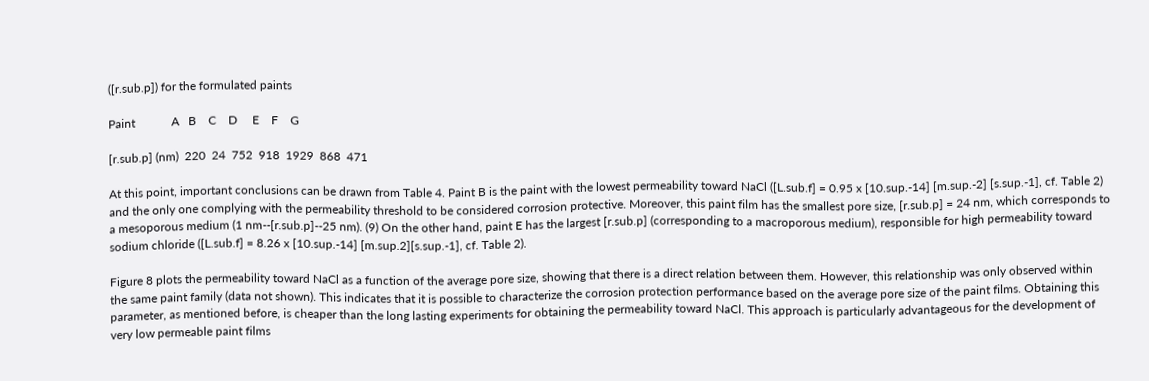([r.sub.p]) for the formulated paints

Paint            A   B    C    D     E    F    G

[r.sub.p] (nm)  220  24  752  918  1929  868  471

At this point, important conclusions can be drawn from Table 4. Paint B is the paint with the lowest permeability toward NaCl ([L.sub.f] = 0.95 x [10.sup.-14] [m.sup.-2] [s.sup.-1], cf. Table 2) and the only one complying with the permeability threshold to be considered corrosion protective. Moreover, this paint film has the smallest pore size, [r.sub.p] = 24 nm, which corresponds to a mesoporous medium (1 nm--[r.sub.p]--25 nm). (9) On the other hand, paint E has the largest [r.sub.p] (corresponding to a macroporous medium), responsible for high permeability toward sodium chloride ([L.sub.f] = 8.26 x [10.sup.-14] [m.sup.2][s.sup.-1], cf. Table 2).

Figure 8 plots the permeability toward NaCl as a function of the average pore size, showing that there is a direct relation between them. However, this relationship was only observed within the same paint family (data not shown). This indicates that it is possible to characterize the corrosion protection performance based on the average pore size of the paint films. Obtaining this parameter, as mentioned before, is cheaper than the long lasting experiments for obtaining the permeability toward NaCl. This approach is particularly advantageous for the development of very low permeable paint films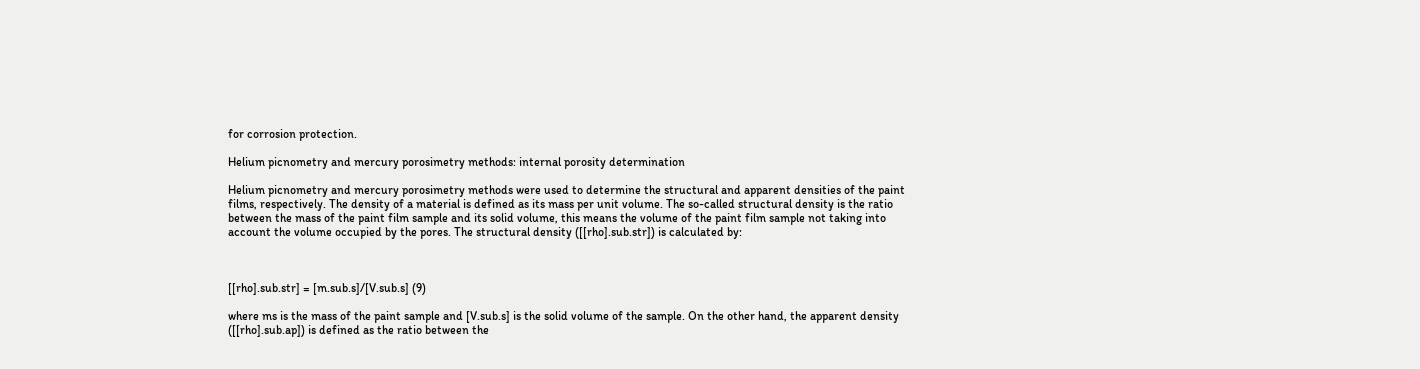for corrosion protection.

Helium picnometry and mercury porosimetry methods: internal porosity determination

Helium picnometry and mercury porosimetry methods were used to determine the structural and apparent densities of the paint films, respectively. The density of a material is defined as its mass per unit volume. The so-called structural density is the ratio between the mass of the paint film sample and its solid volume, this means the volume of the paint film sample not taking into account the volume occupied by the pores. The structural density ([[rho].sub.str]) is calculated by:



[[rho].sub.str] = [m.sub.s]/[V.sub.s] (9)

where ms is the mass of the paint sample and [V.sub.s] is the solid volume of the sample. On the other hand, the apparent density ([[rho].sub.ap]) is defined as the ratio between the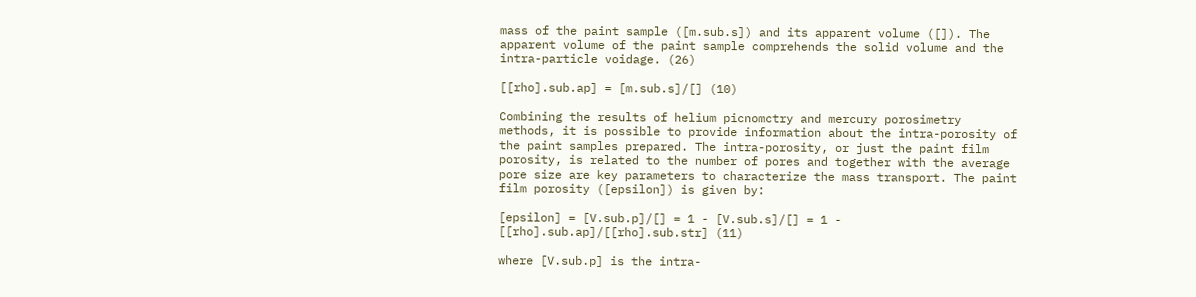mass of the paint sample ([m.sub.s]) and its apparent volume ([]). The apparent volume of the paint sample comprehends the solid volume and the intra-particle voidage. (26)

[[rho].sub.ap] = [m.sub.s]/[] (10)

Combining the results of helium picnomctry and mercury porosimetry methods, it is possible to provide information about the intra-porosity of the paint samples prepared. The intra-porosity, or just the paint film porosity, is related to the number of pores and together with the average pore size are key parameters to characterize the mass transport. The paint film porosity ([epsilon]) is given by:

[epsilon] = [V.sub.p]/[] = 1 - [V.sub.s]/[] = 1 - [[rho].sub.ap]/[[rho].sub.str] (11)

where [V.sub.p] is the intra-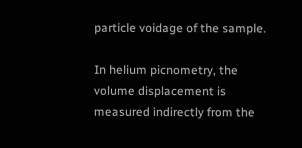particle voidage of the sample.

In helium picnometry, the volume displacement is measured indirectly from the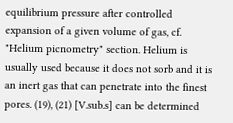equilibrium pressure after controlled expansion of a given volume of gas, cf. "Helium picnometry" section. Helium is usually used because it does not sorb and it is an inert gas that can penetrate into the finest pores. (19), (21) [V.sub.s] can be determined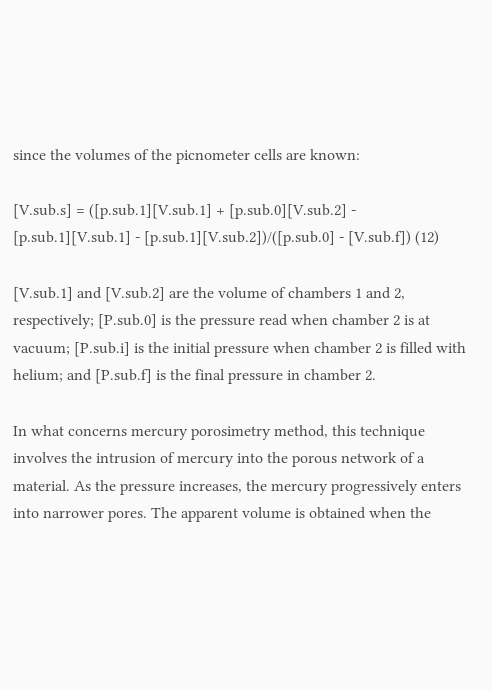since the volumes of the picnometer cells are known:

[V.sub.s] = ([p.sub.1][V.sub.1] + [p.sub.0][V.sub.2] - [p.sub.1][V.sub.1] - [p.sub.1][V.sub.2])/([p.sub.0] - [V.sub.f]) (12)

[V.sub.1] and [V.sub.2] are the volume of chambers 1 and 2, respectively; [P.sub.0] is the pressure read when chamber 2 is at vacuum; [P.sub.i] is the initial pressure when chamber 2 is filled with helium; and [P.sub.f] is the final pressure in chamber 2.

In what concerns mercury porosimetry method, this technique involves the intrusion of mercury into the porous network of a material. As the pressure increases, the mercury progressively enters into narrower pores. The apparent volume is obtained when the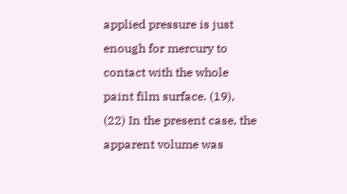applied pressure is just enough for mercury to contact with the whole paint film surface. (19), (22) In the present case, the apparent volume was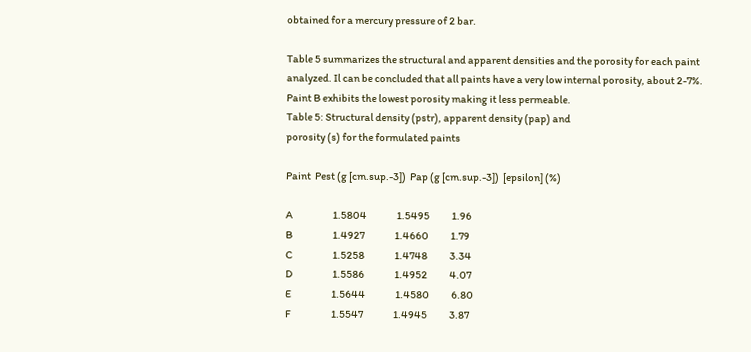obtained for a mercury pressure of 2 bar.

Table 5 summarizes the structural and apparent densities and the porosity for each paint analyzed. Il can be concluded that all paints have a very low internal porosity, about 2-7%. Paint B exhibits the lowest porosity making it less permeable.
Table 5: Structural density (pstr), apparent density (pap) and
porosity (s) for the formulated paints

Paint  Pest (g [cm.sup.-3])  Pap (g [cm.sup.-3])  [epsilon] (%)

A                    1.5804               1.5495           1.96
B                    1.4927               1.4660           1.79
C                    1.5258               1.4748           3.34
D                    1.5586               1.4952           4.07
E                    1.5644               1.4580           6.80
F                    1.5547               1.4945           3.87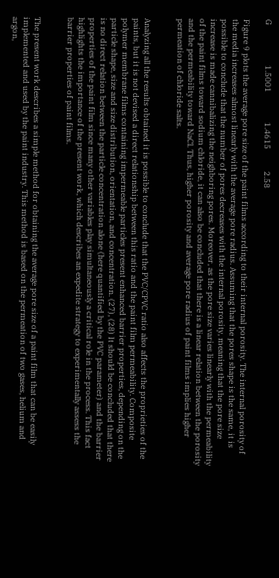G                    1.5001               1.4615           2.58

Figure 9 plots the average pore size of the paint films according to their internal porosity. The internal porosity of the media increases almost linearly with the average pore radius. Assuming that the pores shape is the same, it is possible to conclude that the number of pores decreases with the internal porosity, meaning that the pore size increase is made cannibalizing the neighboring pores. Moreover, as the pore size varies linearly with the permeability of the paint films toward sodium chloride, it can also be concluded that there is a linear relation between the porosity and the permeability toward NaCl. Thus, higher porosity and average pore radius of paint films implies higher permeation of chloride salts.


Analyzing all the results obtained it is possible to conclude that the PVC/CPVC ratio also affects the proprieties of the paints, but it is not devised a direct relationship between this ratio and the paint film permeability. Composite polymer membrane films containing impermeable particles present enhanced barrier properties, depending on the particle shape, size and size distribution, orientation, and concentration. (27), (28) It should be concluded that there is no direct relation between the particle concentration alone (here quantified by the PVC parameter) and the barrier properties of the paint film since many other variables play simultaneously a critical role in the process. This fact highlights the importance of the present work, which describes an expedite strategy to experimentally assess the barrier properties of paint films.


The present work describes a simple method for obtaining the average pore size of a paint film that can be easily implemented and used by the paint industry. This method is based on the permeation of two gases, helium and argon,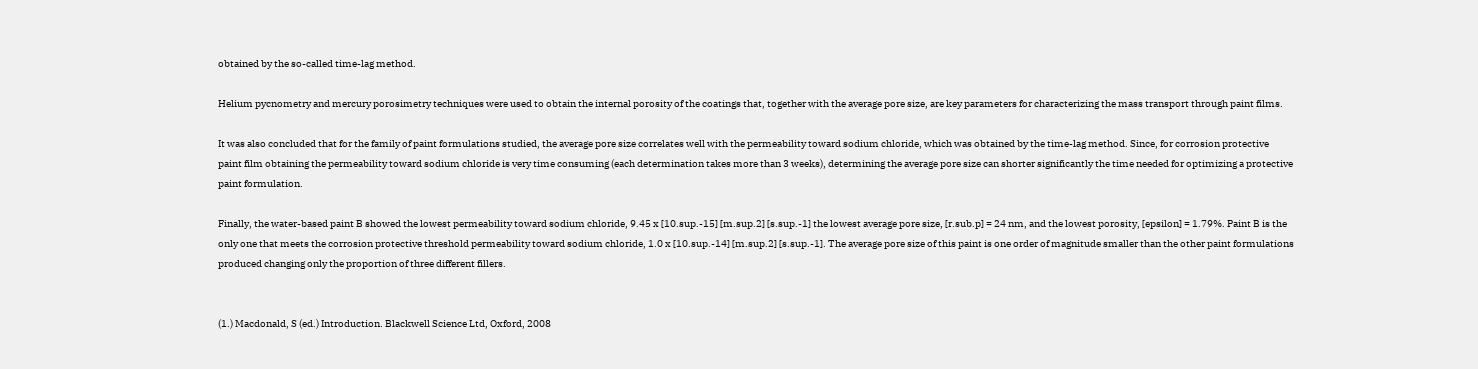obtained by the so-called time-lag method.

Helium pycnometry and mercury porosimetry techniques were used to obtain the internal porosity of the coatings that, together with the average pore size, are key parameters for characterizing the mass transport through paint films.

It was also concluded that for the family of paint formulations studied, the average pore size correlates well with the permeability toward sodium chloride, which was obtained by the time-lag method. Since, for corrosion protective paint film obtaining the permeability toward sodium chloride is very time consuming (each determination takes more than 3 weeks), determining the average pore size can shorter significantly the time needed for optimizing a protective paint formulation.

Finally, the water-based paint B showed the lowest permeability toward sodium chloride, 9.45 x [10.sup.-15] [m.sup.2] [s.sup.-1] the lowest average pore size, [r.sub.p] = 24 nm, and the lowest porosity, [epsilon] = 1.79%. Paint B is the only one that meets the corrosion protective threshold permeability toward sodium chloride, 1.0 x [10.sup.-14] [m.sup.2] [s.sup.-1]. The average pore size of this paint is one order of magnitude smaller than the other paint formulations produced changing only the proportion of three different fillers.


(1.) Macdonald, S (ed.) Introduction. Blackwell Science Ltd, Oxford, 2008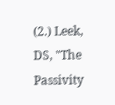(2.) Leek, DS, "The Passivity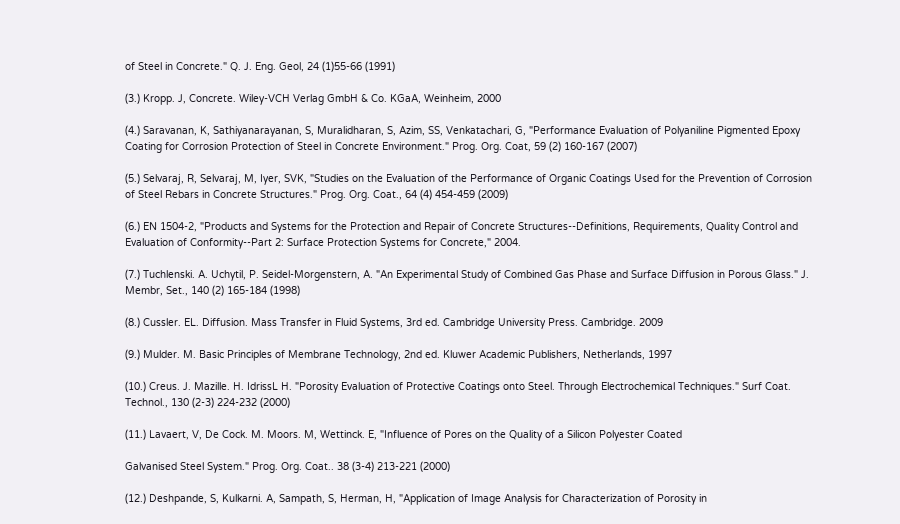of Steel in Concrete." Q. J. Eng. Geol, 24 (1)55-66 (1991)

(3.) Kropp. J, Concrete. Wiley-VCH Verlag GmbH & Co. KGaA, Weinheim, 2000

(4.) Saravanan, K, Sathiyanarayanan, S, Muralidharan, S, Azim, SS, Venkatachari, G, "Performance Evaluation of Polyaniline Pigmented Epoxy Coating for Corrosion Protection of Steel in Concrete Environment." Prog. Org. Coat, 59 (2) 160-167 (2007)

(5.) Selvaraj, R, Selvaraj, M, Iyer, SVK, "Studies on the Evaluation of the Performance of Organic Coatings Used for the Prevention of Corrosion of Steel Rebars in Concrete Structures." Prog. Org. Coat., 64 (4) 454-459 (2009)

(6.) EN 1504-2, "Products and Systems for the Protection and Repair of Concrete Structures--Definitions, Requirements, Quality Control and Evaluation of Conformity--Part 2: Surface Protection Systems for Concrete," 2004.

(7.) Tuchlenski. A. Uchytil, P. Seidel-Morgenstern, A. "An Experimental Study of Combined Gas Phase and Surface Diffusion in Porous Glass." J. Membr, Set., 140 (2) 165-184 (1998)

(8.) Cussler. EL. Diffusion. Mass Transfer in Fluid Systems, 3rd ed. Cambridge University Press. Cambridge. 2009

(9.) Mulder. M. Basic Principles of Membrane Technology, 2nd ed. Kluwer Academic Publishers, Netherlands, 1997

(10.) Creus. J. Mazille. H. IdrissL H. "Porosity Evaluation of Protective Coatings onto Steel. Through Electrochemical Techniques." Surf Coat. Technol., 130 (2-3) 224-232 (2000)

(11.) Lavaert, V, De Cock. M. Moors. M, Wettinck. E, "Influence of Pores on the Quality of a Silicon Polyester Coated

Galvanised Steel System." Prog. Org. Coat.. 38 (3-4) 213-221 (2000)

(12.) Deshpande, S, Kulkarni. A, Sampath, S, Herman, H, "Application of Image Analysis for Characterization of Porosity in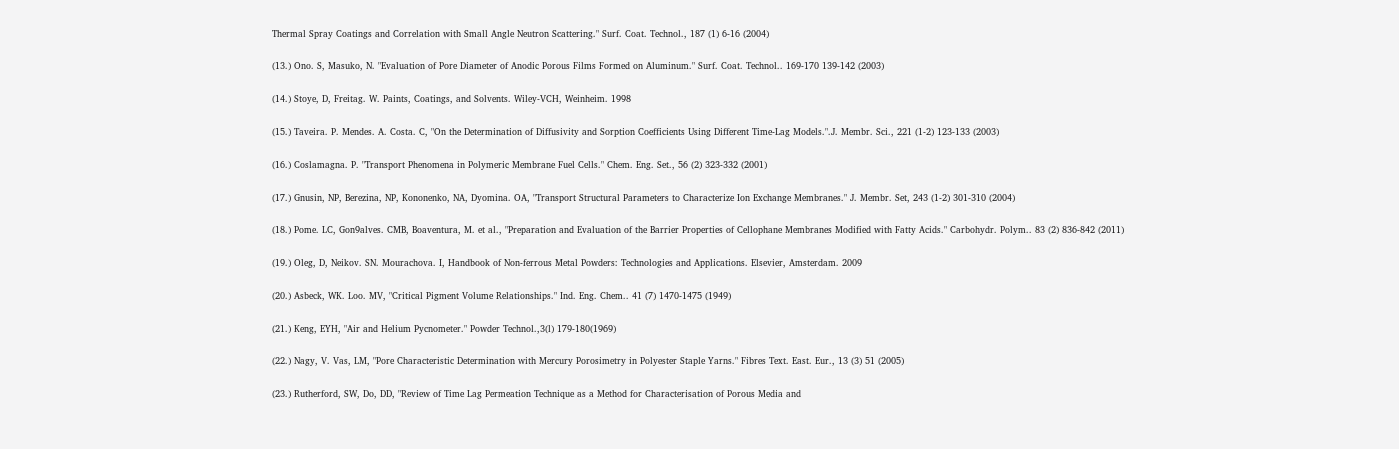Thermal Spray Coatings and Correlation with Small Angle Neutron Scattering." Surf. Coat. Technol., 187 (1) 6-16 (2004)

(13.) Ono. S, Masuko, N. "Evaluation of Pore Diameter of Anodic Porous Films Formed on Aluminum." Surf. Coat. Technol.. 169-170 139-142 (2003)

(14.) Stoye, D, Freitag. W. Paints, Coatings, and Solvents. Wiley-VCH, Weinheim. 1998

(15.) Taveira. P. Mendes. A. Costa. C, "On the Determination of Diffusivity and Sorption Coefficients Using Different Time-Lag Models.".J. Membr. Sci., 221 (1-2) 123-133 (2003)

(16.) Coslamagna. P. "Transport Phenomena in Polymeric Membrane Fuel Cells." Chem. Eng. Set., 56 (2) 323-332 (2001)

(17.) Gnusin, NP, Berezina, NP, Kononenko, NA, Dyomina. OA, "Transport Structural Parameters to Characterize Ion Exchange Membranes." J. Membr. Set, 243 (1-2) 301-310 (2004)

(18.) Pome. LC, Gon9alves. CMB, Boaventura, M. et al., "Preparation and Evaluation of the Barrier Properties of Cellophane Membranes Modified with Fatty Acids." Carbohydr. Polym.. 83 (2) 836-842 (2011)

(19.) Oleg, D, Neikov. SN. Mourachova. I, Handbook of Non-ferrous Metal Powders: Technologies and Applications. Elsevier, Amsterdam. 2009

(20.) Asbeck, WK. Loo. MV, "Critical Pigment Volume Relationships." Ind. Eng. Chem.. 41 (7) 1470-1475 (1949)

(21.) Keng, EYH, "Air and Helium Pycnometer." Powder Technol.,3(l) 179-180(1969)

(22.) Nagy, V. Vas, LM, "Pore Characteristic Determination with Mercury Porosimetry in Polyester Staple Yarns." Fibres Text. East. Eur., 13 (3) 51 (2005)

(23.) Rutherford, SW, Do, DD, "Review of Time Lag Permeation Technique as a Method for Characterisation of Porous Media and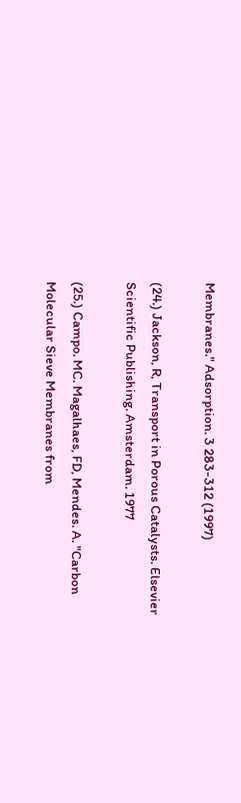Membranes." Adsorption. 3 283-312 (1997)

(24.) Jackson, R, Transport in Porous Catalysts. Elsevier Scientific Publishing. Amsterdam. 1977

(25.) Campo. MC. Magalhaes, FD, Mendes. A. "Carbon Molecular Sieve Membranes from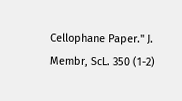Cellophane Paper." J. Membr, ScL. 350 (1-2)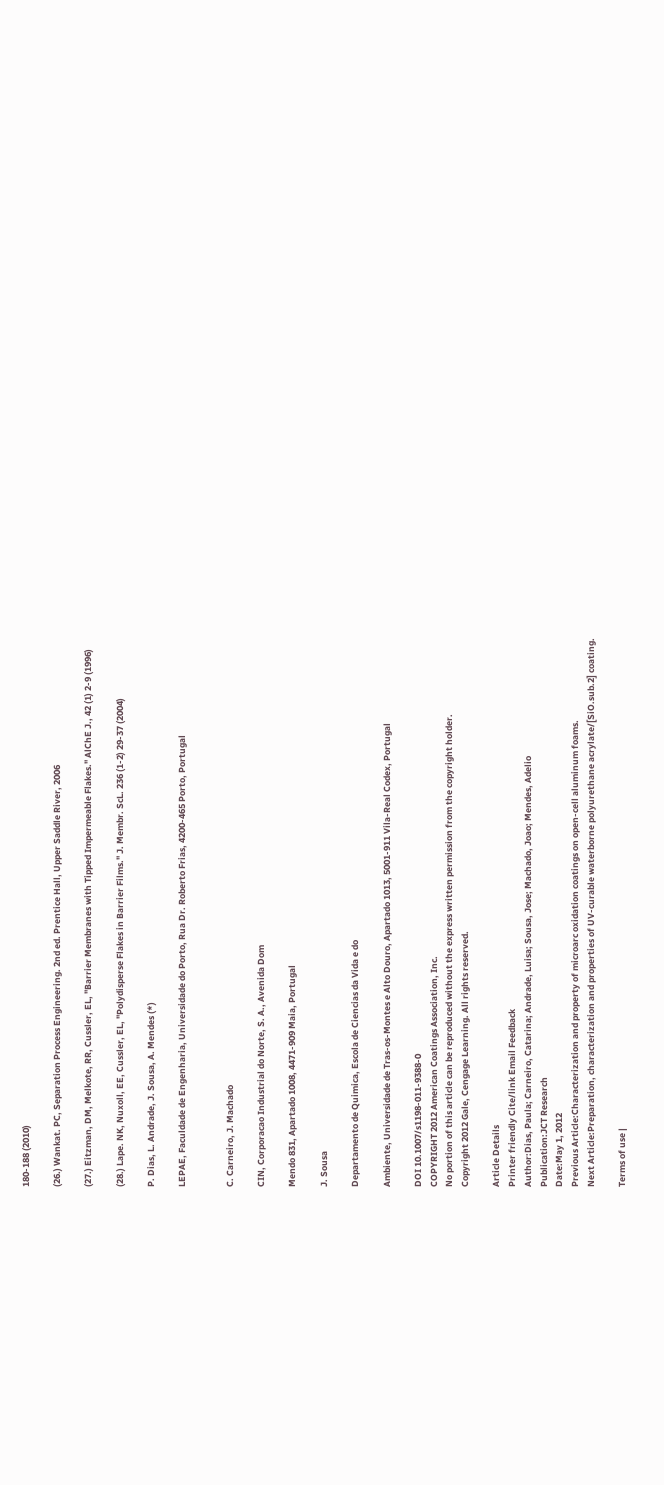180-188 (2010)

(26.) Wankat. PC, Separation Process Engineering. 2nd ed. Prentice Hall, Upper Saddle River, 2006

(27.) Eitzman, DM, Melkote, RR, Cussler, EL, "Barrier Membranes with Tipped Impermeable Flakes." AlChE J., 42 (1) 2-9 (1996)

(28.) Lape. NK, Nuxoll, EE, Cussler, EL, "Polydisperse Flakes in Barrier Films." J. Membr. ScL. 236 (1-2) 29-37 (2004)

P. Dias, L. Andrade, J. Sousa, A. Mendes (*)

LEPAE, Faculdade de Engenharia, Universidade do Porto, Rua Dr. Roberto Frias, 4200-465 Porto, Portugal


C. Carneiro, J. Machado

CIN, Corporacao Industrial do Norte, S. A., Avenida Dom

Mendo 831, Apartado 1008, 4471-909 Maia, Portugal

J. Sousa

Departamento de Quimica, Escola de Ciencias da Vida e do

Ambiente, Universidade de Tras-os-Montes e Alto Douro, Apartado 1013, 5001-911 Vila-Real Codex, Portugal

DOI 10.1007/s1198-011-9388-0
COPYRIGHT 2012 American Coatings Association, Inc.
No portion of this article can be reproduced without the express written permission from the copyright holder.
Copyright 2012 Gale, Cengage Learning. All rights reserved.

Article Details
Printer friendly Cite/link Email Feedback
Author:Dias, Paula; Carneiro, Catarina; Andrade, Luisa; Sousa, Jose; Machado, Joao; Mendes, Adelio
Publication:JCT Research
Date:May 1, 2012
Previous Article:Characterization and property of microarc oxidation coatings on open-cell aluminum foams.
Next Article:Preparation, characterization and properties of UV-curable waterborne polyurethane acrylate/[SiO.sub.2] coating.

Terms of use |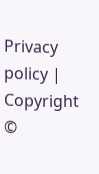Privacy policy | Copyright ©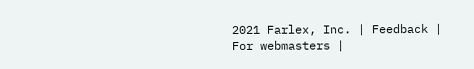2021 Farlex, Inc. | Feedback | For webmasters |